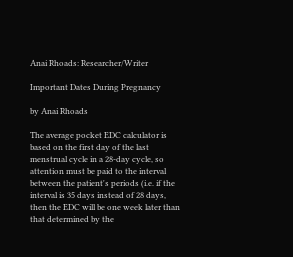Anai Rhoads: Researcher/Writer

Important Dates During Pregnancy

by Anai Rhoads

The average pocket EDC calculator is based on the first day of the last menstrual cycle in a 28-day cycle, so attention must be paid to the interval between the patient's periods (i.e. if the interval is 35 days instead of 28 days, then the EDC will be one week later than that determined by the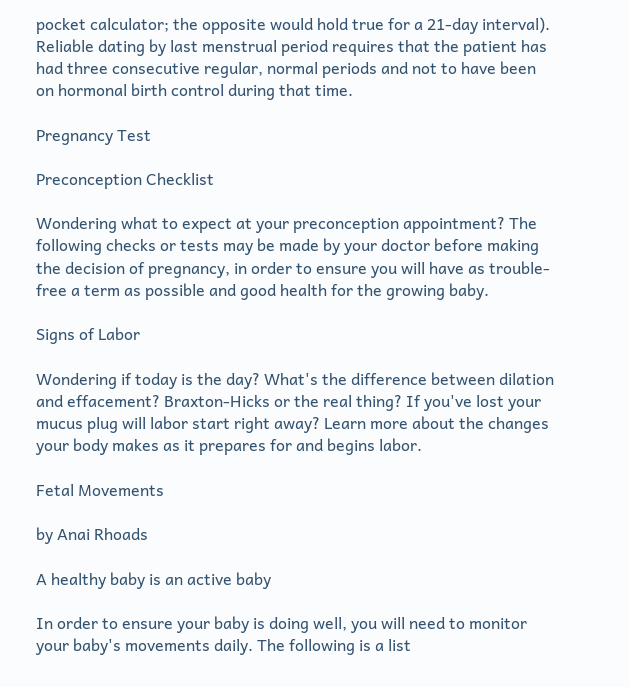pocket calculator; the opposite would hold true for a 21-day interval). Reliable dating by last menstrual period requires that the patient has had three consecutive regular, normal periods and not to have been on hormonal birth control during that time.

Pregnancy Test

Preconception Checklist

Wondering what to expect at your preconception appointment? The following checks or tests may be made by your doctor before making the decision of pregnancy, in order to ensure you will have as trouble-free a term as possible and good health for the growing baby.

Signs of Labor

Wondering if today is the day? What's the difference between dilation and effacement? Braxton-Hicks or the real thing? If you've lost your mucus plug will labor start right away? Learn more about the changes your body makes as it prepares for and begins labor.

Fetal Movements

by Anai Rhoads

A healthy baby is an active baby

In order to ensure your baby is doing well, you will need to monitor your baby's movements daily. The following is a list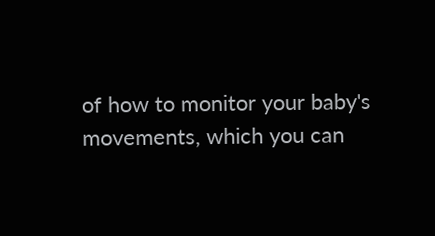of how to monitor your baby's movements, which you can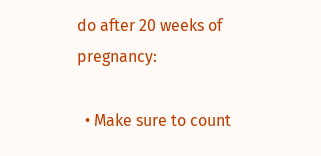do after 20 weeks of pregnancy:

  • Make sure to count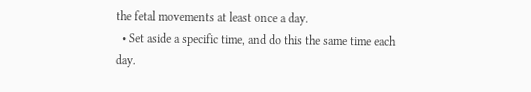the fetal movements at least once a day.
  • Set aside a specific time, and do this the same time each day.